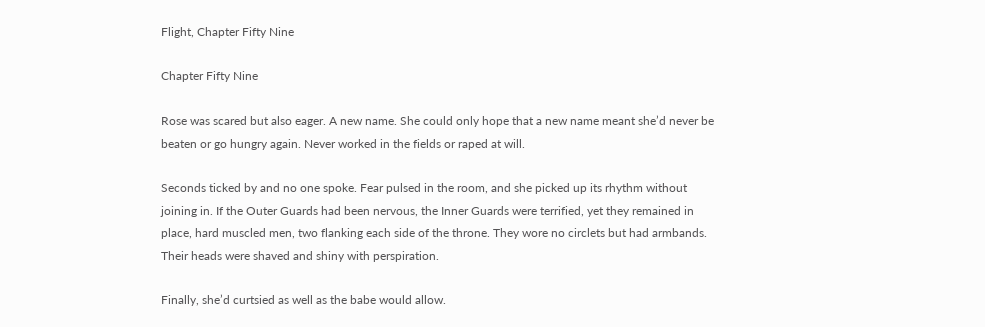Flight, Chapter Fifty Nine

Chapter Fifty Nine

Rose was scared but also eager. A new name. She could only hope that a new name meant she’d never be beaten or go hungry again. Never worked in the fields or raped at will.

Seconds ticked by and no one spoke. Fear pulsed in the room, and she picked up its rhythm without joining in. If the Outer Guards had been nervous, the Inner Guards were terrified, yet they remained in place, hard muscled men, two flanking each side of the throne. They wore no circlets but had armbands. Their heads were shaved and shiny with perspiration.

Finally, she’d curtsied as well as the babe would allow.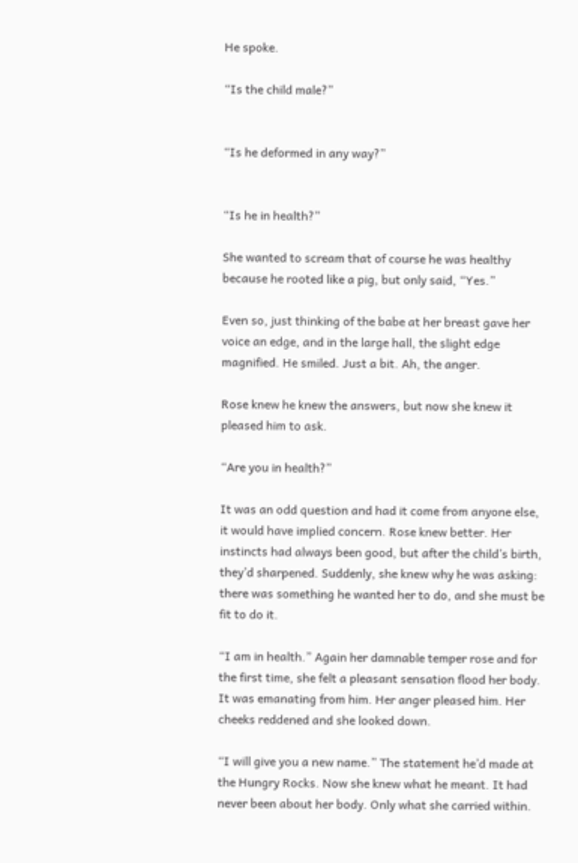He spoke.

“Is the child male?”


“Is he deformed in any way?”


“Is he in health?”

She wanted to scream that of course he was healthy because he rooted like a pig, but only said, “Yes.”

Even so, just thinking of the babe at her breast gave her voice an edge, and in the large hall, the slight edge magnified. He smiled. Just a bit. Ah, the anger.

Rose knew he knew the answers, but now she knew it pleased him to ask.

“Are you in health?”

It was an odd question and had it come from anyone else, it would have implied concern. Rose knew better. Her instincts had always been good, but after the child’s birth, they’d sharpened. Suddenly, she knew why he was asking: there was something he wanted her to do, and she must be fit to do it.

“I am in health.” Again her damnable temper rose and for the first time, she felt a pleasant sensation flood her body. It was emanating from him. Her anger pleased him. Her cheeks reddened and she looked down.

“I will give you a new name.” The statement he’d made at the Hungry Rocks. Now she knew what he meant. It had never been about her body. Only what she carried within.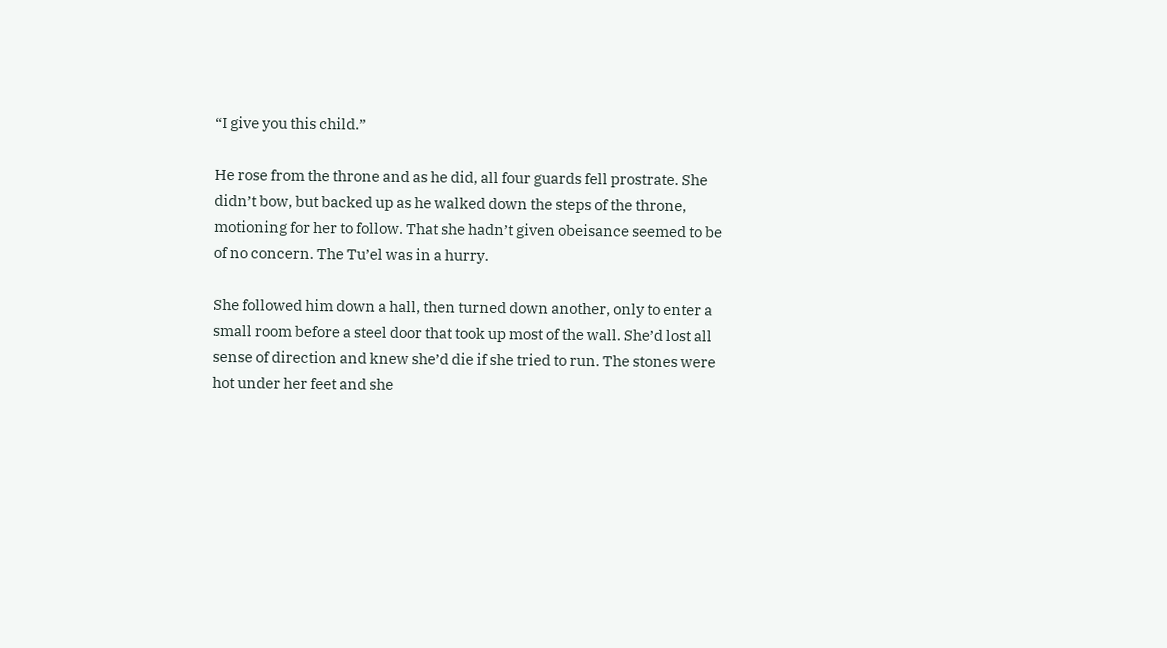“I give you this child.”

He rose from the throne and as he did, all four guards fell prostrate. She didn’t bow, but backed up as he walked down the steps of the throne, motioning for her to follow. That she hadn’t given obeisance seemed to be of no concern. The Tu’el was in a hurry.

She followed him down a hall, then turned down another, only to enter a small room before a steel door that took up most of the wall. She’d lost all sense of direction and knew she’d die if she tried to run. The stones were hot under her feet and she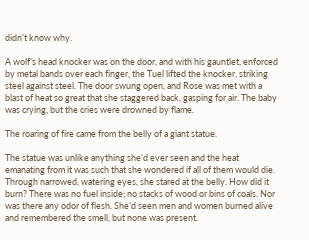didn’t know why.

A wolf’s head knocker was on the door, and with his gauntlet, enforced by metal bands over each finger, the Tuel lifted the knocker, striking steel against steel. The door swung open, and Rose was met with a blast of heat so great that she staggered back, gasping for air. The baby was crying, but the cries were drowned by flame.

The roaring of fire came from the belly of a giant statue.

The statue was unlike anything she’d ever seen and the heat emanating from it was such that she wondered if all of them would die. Through narrowed, watering eyes, she stared at the belly. How did it burn? There was no fuel inside; no stacks of wood or bins of coals. Nor was there any odor of flesh. She’d seen men and women burned alive and remembered the smell, but none was present.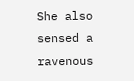She also sensed a ravenous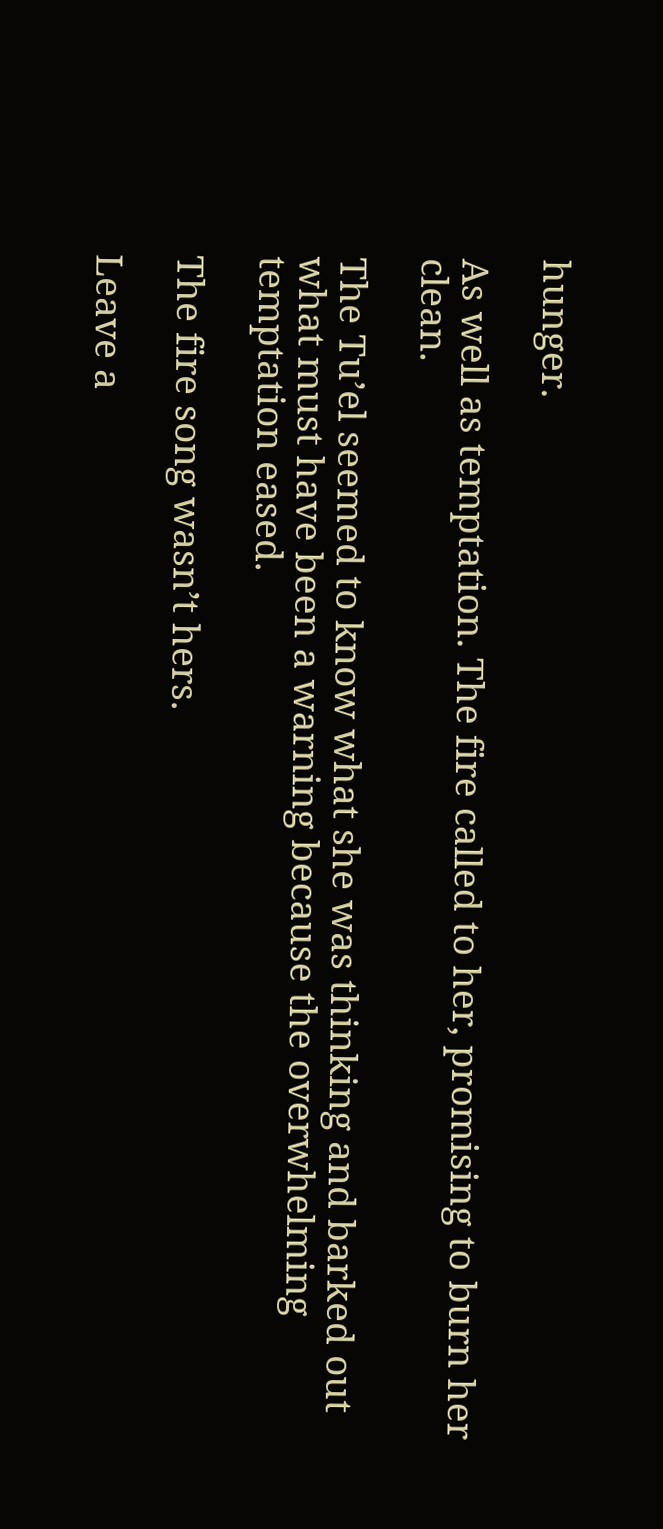hunger.

As well as temptation. The fire called to her, promising to burn her clean.

The Tu’el seemed to know what she was thinking and barked out what must have been a warning because the overwhelming temptation eased.

The fire song wasn’t hers.

Leave a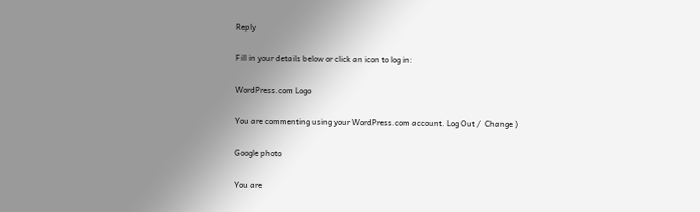Reply

Fill in your details below or click an icon to log in:

WordPress.com Logo

You are commenting using your WordPress.com account. Log Out /  Change )

Google photo

You are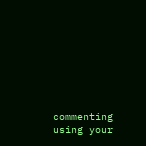commenting using your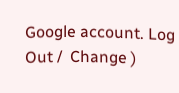Google account. Log Out /  Change )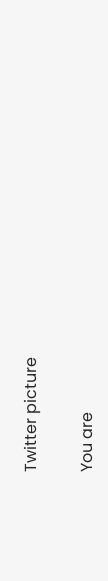Twitter picture

You are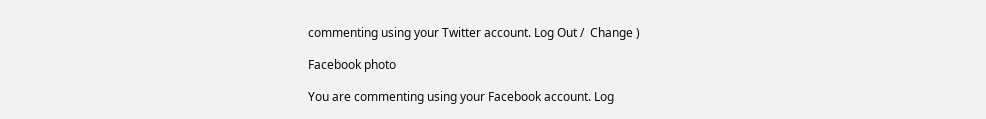commenting using your Twitter account. Log Out /  Change )

Facebook photo

You are commenting using your Facebook account. Log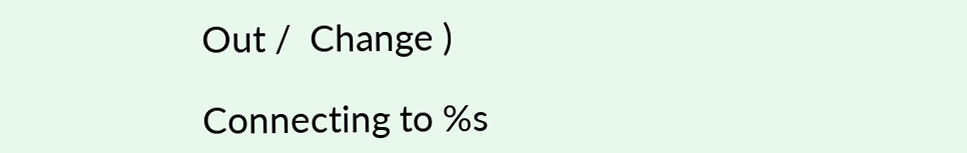Out /  Change )

Connecting to %s